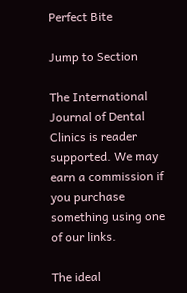Perfect Bite

Jump to Section

The International Journal of Dental Clinics is reader supported. We may earn a commission if you purchase something using one of our links.

The ideal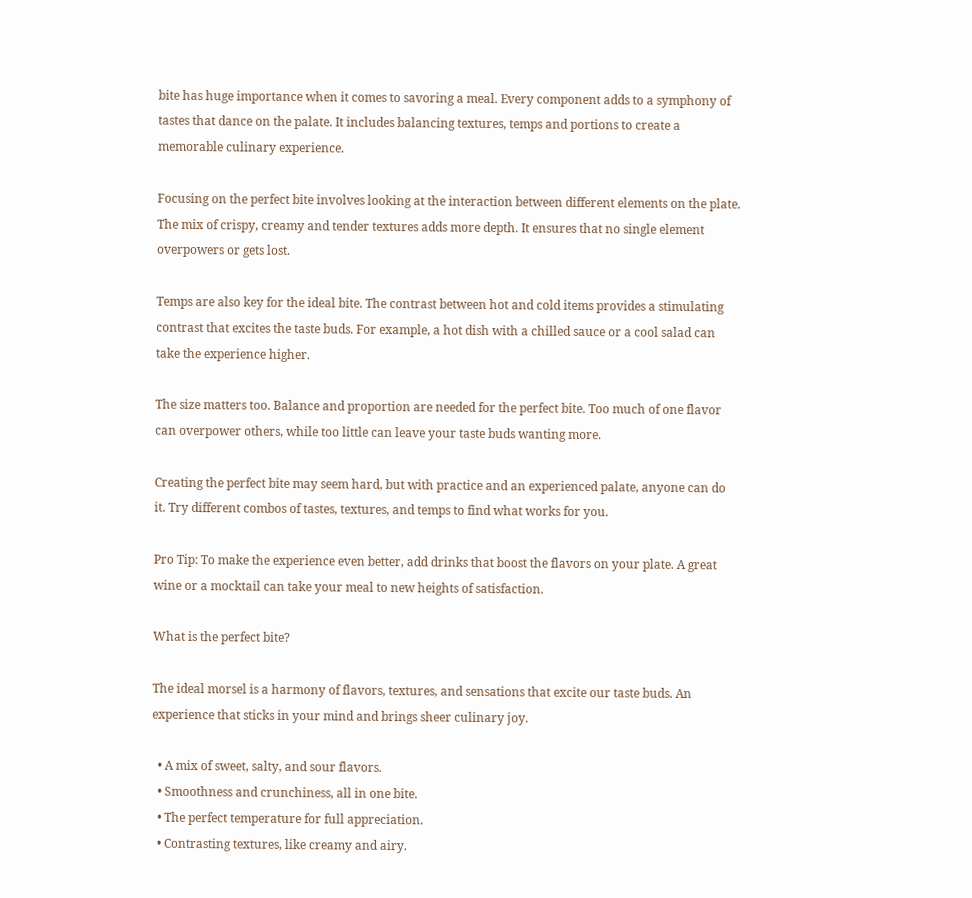bite has huge importance when it comes to savoring a meal. Every component adds to a symphony of tastes that dance on the palate. It includes balancing textures, temps and portions to create a memorable culinary experience.

Focusing on the perfect bite involves looking at the interaction between different elements on the plate. The mix of crispy, creamy and tender textures adds more depth. It ensures that no single element overpowers or gets lost.

Temps are also key for the ideal bite. The contrast between hot and cold items provides a stimulating contrast that excites the taste buds. For example, a hot dish with a chilled sauce or a cool salad can take the experience higher.

The size matters too. Balance and proportion are needed for the perfect bite. Too much of one flavor can overpower others, while too little can leave your taste buds wanting more.

Creating the perfect bite may seem hard, but with practice and an experienced palate, anyone can do it. Try different combos of tastes, textures, and temps to find what works for you.

Pro Tip: To make the experience even better, add drinks that boost the flavors on your plate. A great wine or a mocktail can take your meal to new heights of satisfaction.

What is the perfect bite?

The ideal morsel is a harmony of flavors, textures, and sensations that excite our taste buds. An experience that sticks in your mind and brings sheer culinary joy.

  • A mix of sweet, salty, and sour flavors.
  • Smoothness and crunchiness, all in one bite.
  • The perfect temperature for full appreciation.
  • Contrasting textures, like creamy and airy.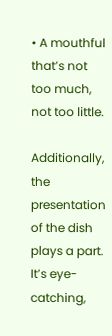• A mouthful that’s not too much, not too little.

Additionally, the presentation of the dish plays a part. It’s eye-catching,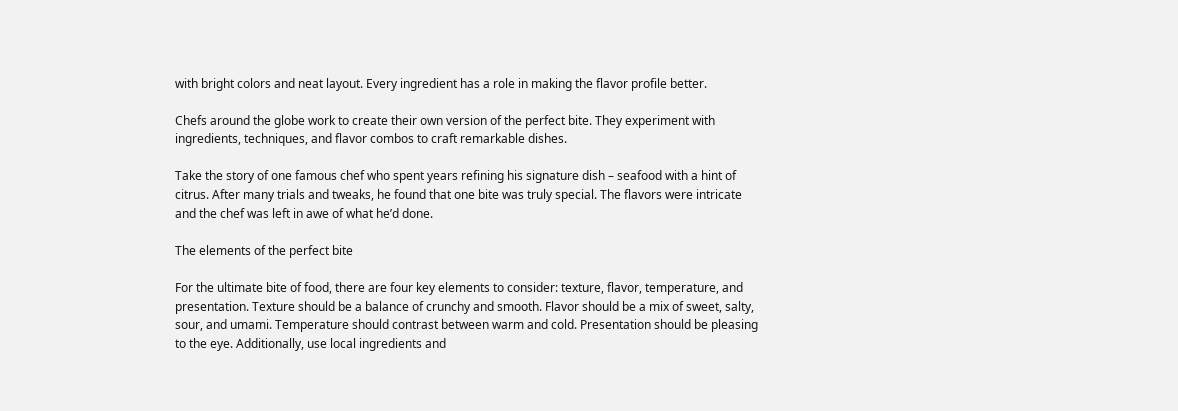with bright colors and neat layout. Every ingredient has a role in making the flavor profile better.

Chefs around the globe work to create their own version of the perfect bite. They experiment with ingredients, techniques, and flavor combos to craft remarkable dishes.

Take the story of one famous chef who spent years refining his signature dish – seafood with a hint of citrus. After many trials and tweaks, he found that one bite was truly special. The flavors were intricate and the chef was left in awe of what he’d done.

The elements of the perfect bite

For the ultimate bite of food, there are four key elements to consider: texture, flavor, temperature, and presentation. Texture should be a balance of crunchy and smooth. Flavor should be a mix of sweet, salty, sour, and umami. Temperature should contrast between warm and cold. Presentation should be pleasing to the eye. Additionally, use local ingredients and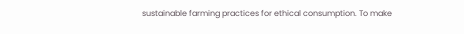sustainable farming practices for ethical consumption. To make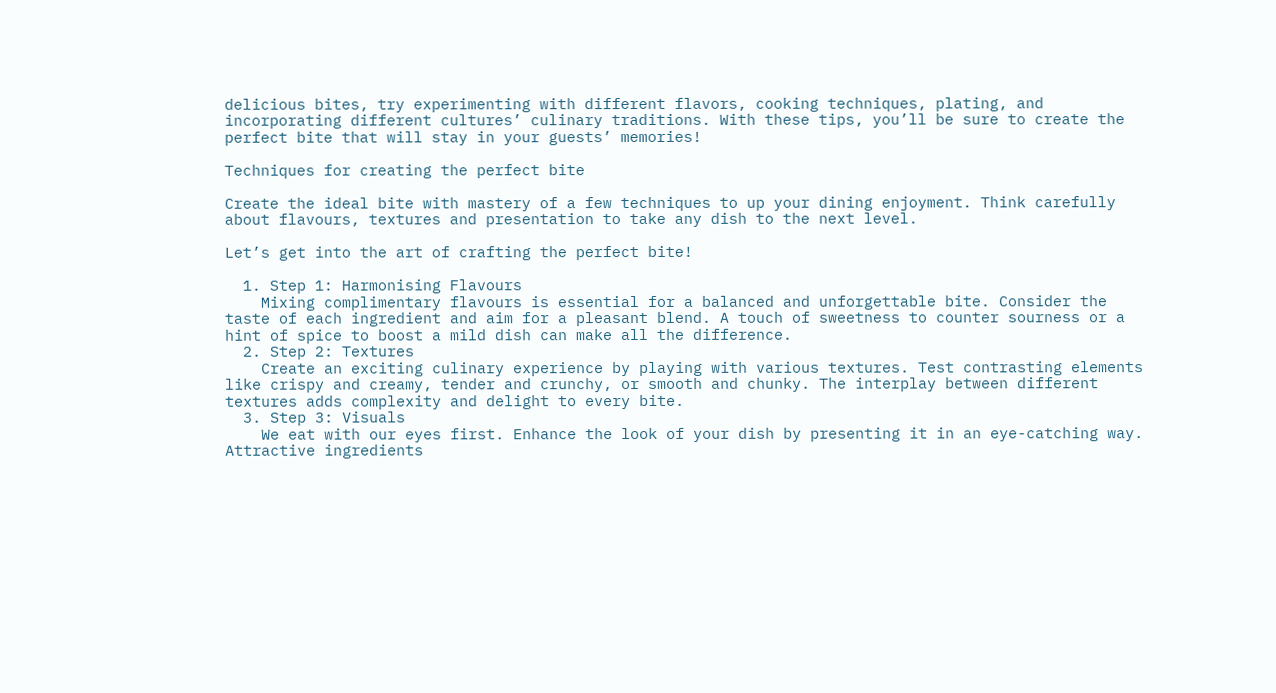delicious bites, try experimenting with different flavors, cooking techniques, plating, and incorporating different cultures’ culinary traditions. With these tips, you’ll be sure to create the perfect bite that will stay in your guests’ memories!

Techniques for creating the perfect bite

Create the ideal bite with mastery of a few techniques to up your dining enjoyment. Think carefully about flavours, textures and presentation to take any dish to the next level.

Let’s get into the art of crafting the perfect bite!

  1. Step 1: Harmonising Flavours
    Mixing complimentary flavours is essential for a balanced and unforgettable bite. Consider the taste of each ingredient and aim for a pleasant blend. A touch of sweetness to counter sourness or a hint of spice to boost a mild dish can make all the difference.
  2. Step 2: Textures
    Create an exciting culinary experience by playing with various textures. Test contrasting elements like crispy and creamy, tender and crunchy, or smooth and chunky. The interplay between different textures adds complexity and delight to every bite.
  3. Step 3: Visuals
    We eat with our eyes first. Enhance the look of your dish by presenting it in an eye-catching way. Attractive ingredients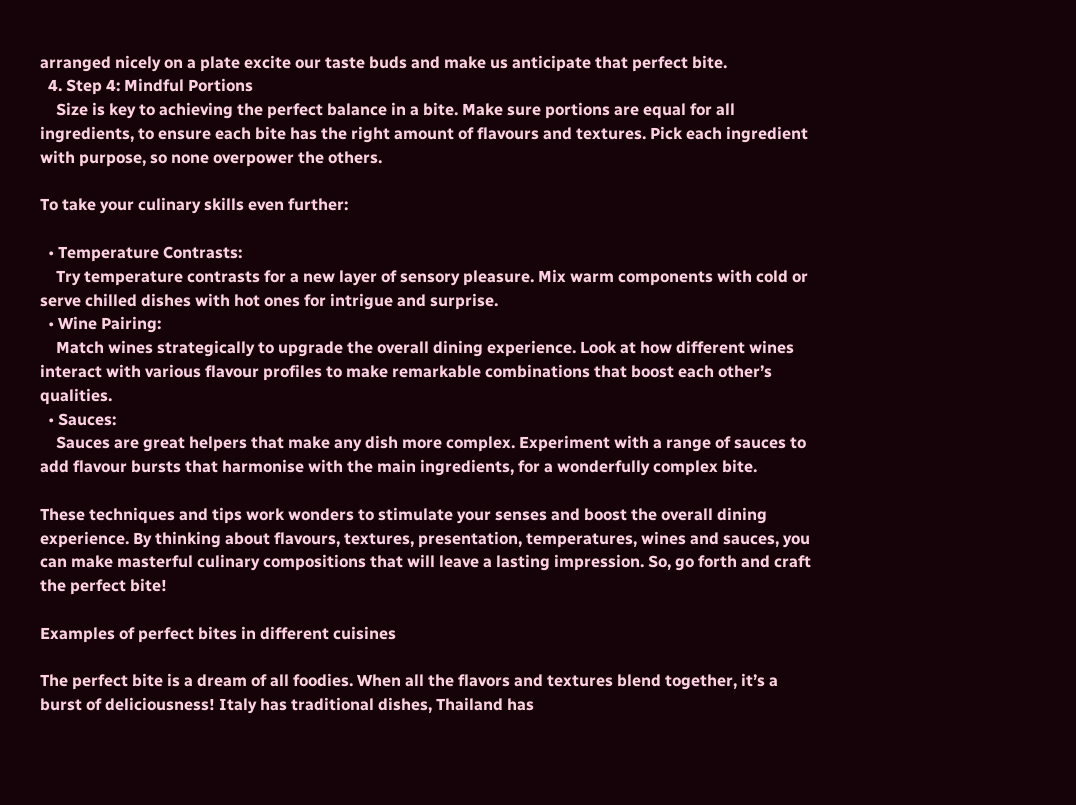arranged nicely on a plate excite our taste buds and make us anticipate that perfect bite.
  4. Step 4: Mindful Portions
    Size is key to achieving the perfect balance in a bite. Make sure portions are equal for all ingredients, to ensure each bite has the right amount of flavours and textures. Pick each ingredient with purpose, so none overpower the others.

To take your culinary skills even further:

  • Temperature Contrasts:
    Try temperature contrasts for a new layer of sensory pleasure. Mix warm components with cold or serve chilled dishes with hot ones for intrigue and surprise.
  • Wine Pairing:
    Match wines strategically to upgrade the overall dining experience. Look at how different wines interact with various flavour profiles to make remarkable combinations that boost each other’s qualities.
  • Sauces:
    Sauces are great helpers that make any dish more complex. Experiment with a range of sauces to add flavour bursts that harmonise with the main ingredients, for a wonderfully complex bite.

These techniques and tips work wonders to stimulate your senses and boost the overall dining experience. By thinking about flavours, textures, presentation, temperatures, wines and sauces, you can make masterful culinary compositions that will leave a lasting impression. So, go forth and craft the perfect bite!

Examples of perfect bites in different cuisines

The perfect bite is a dream of all foodies. When all the flavors and textures blend together, it’s a burst of deliciousness! Italy has traditional dishes, Thailand has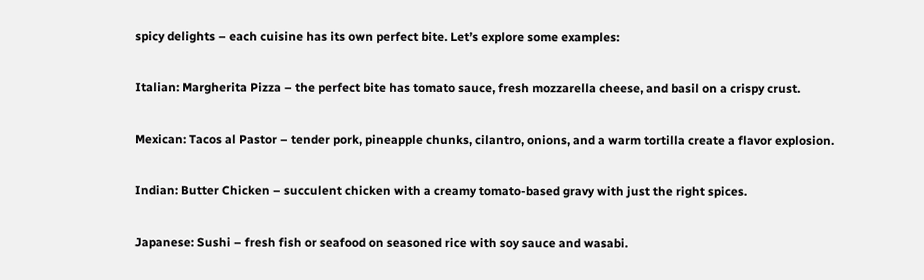spicy delights – each cuisine has its own perfect bite. Let’s explore some examples:

Italian: Margherita Pizza – the perfect bite has tomato sauce, fresh mozzarella cheese, and basil on a crispy crust.

Mexican: Tacos al Pastor – tender pork, pineapple chunks, cilantro, onions, and a warm tortilla create a flavor explosion.

Indian: Butter Chicken – succulent chicken with a creamy tomato-based gravy with just the right spices.

Japanese: Sushi – fresh fish or seafood on seasoned rice with soy sauce and wasabi.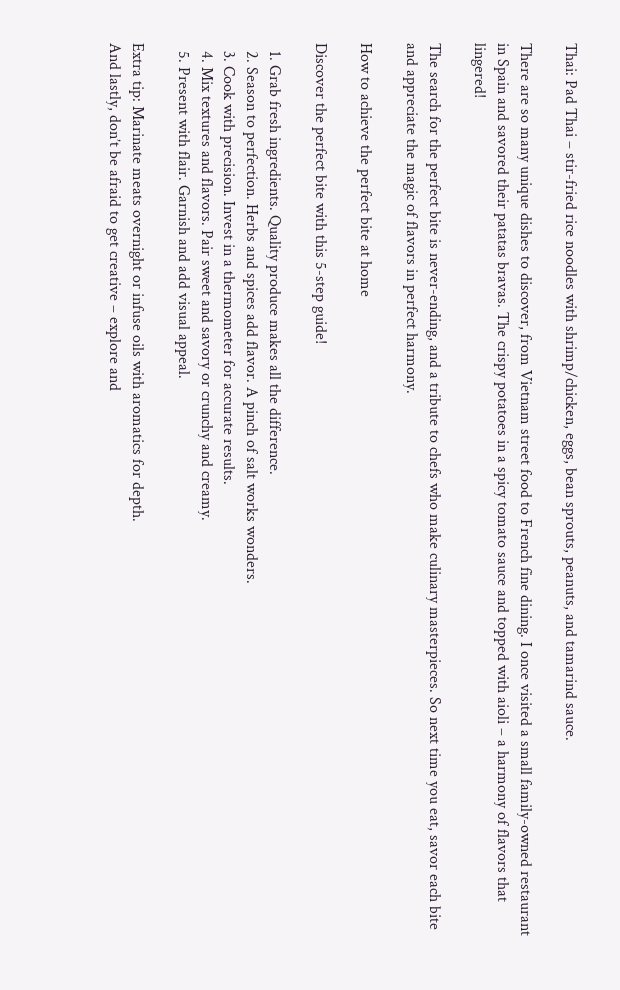Thai: Pad Thai – stir-fried rice noodles with shrimp/chicken, eggs, bean sprouts, peanuts, and tamarind sauce.

There are so many unique dishes to discover, from Vietnam street food to French fine dining. I once visited a small family-owned restaurant in Spain and savored their patatas bravas. The crispy potatoes in a spicy tomato sauce and topped with aioli – a harmony of flavors that lingered!

The search for the perfect bite is never-ending, and a tribute to chefs who make culinary masterpieces. So next time you eat, savor each bite and appreciate the magic of flavors in perfect harmony.

How to achieve the perfect bite at home

Discover the perfect bite with this 5-step guide!

  1. Grab fresh ingredients. Quality produce makes all the difference.
  2. Season to perfection. Herbs and spices add flavor. A pinch of salt works wonders.
  3. Cook with precision. Invest in a thermometer for accurate results.
  4. Mix textures and flavors. Pair sweet and savory or crunchy and creamy.
  5. Present with flair. Garnish and add visual appeal.

Extra tip: Marinate meats overnight or infuse oils with aromatics for depth.
And lastly, don’t be afraid to get creative – explore and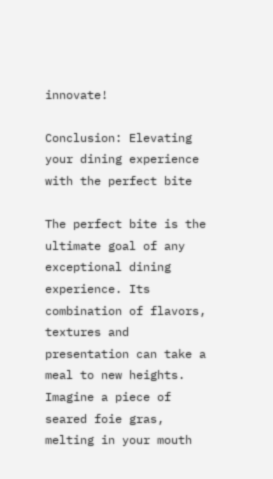innovate!

Conclusion: Elevating your dining experience with the perfect bite

The perfect bite is the ultimate goal of any exceptional dining experience. Its combination of flavors, textures and presentation can take a meal to new heights. Imagine a piece of seared foie gras, melting in your mouth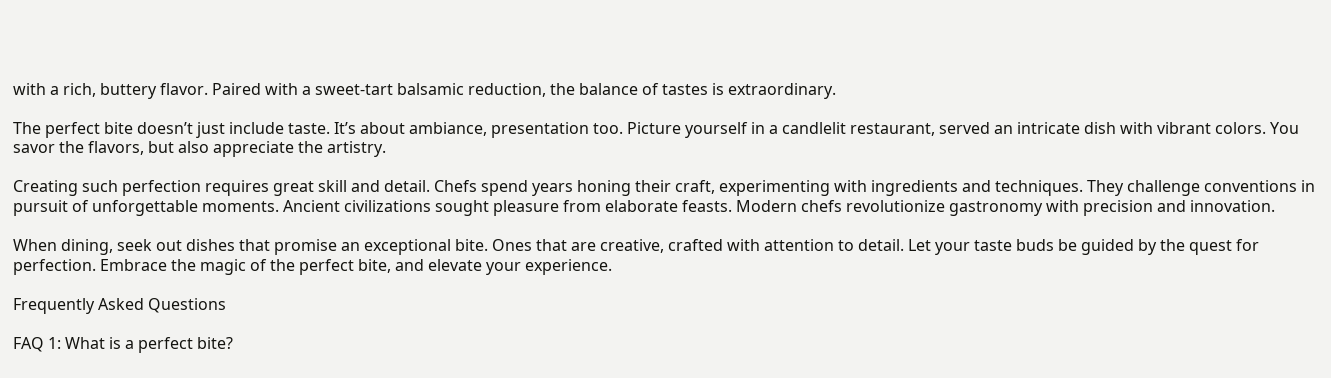with a rich, buttery flavor. Paired with a sweet-tart balsamic reduction, the balance of tastes is extraordinary.

The perfect bite doesn’t just include taste. It’s about ambiance, presentation too. Picture yourself in a candlelit restaurant, served an intricate dish with vibrant colors. You savor the flavors, but also appreciate the artistry.

Creating such perfection requires great skill and detail. Chefs spend years honing their craft, experimenting with ingredients and techniques. They challenge conventions in pursuit of unforgettable moments. Ancient civilizations sought pleasure from elaborate feasts. Modern chefs revolutionize gastronomy with precision and innovation.

When dining, seek out dishes that promise an exceptional bite. Ones that are creative, crafted with attention to detail. Let your taste buds be guided by the quest for perfection. Embrace the magic of the perfect bite, and elevate your experience.

Frequently Asked Questions

FAQ 1: What is a perfect bite?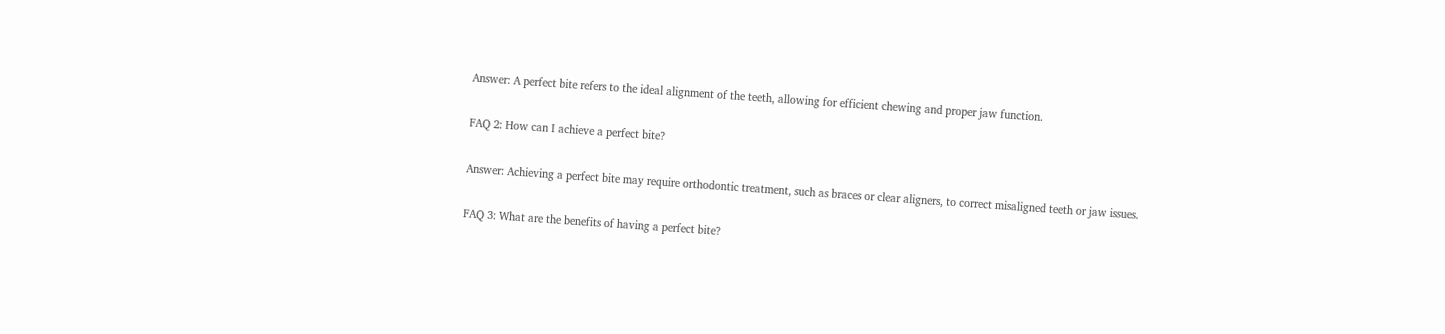Answer: A perfect bite refers to the ideal alignment of the teeth, allowing for efficient chewing and proper jaw function.

FAQ 2: How can I achieve a perfect bite?

Answer: Achieving a perfect bite may require orthodontic treatment, such as braces or clear aligners, to correct misaligned teeth or jaw issues.

FAQ 3: What are the benefits of having a perfect bite?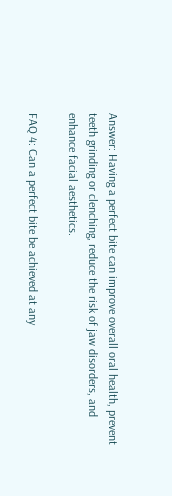Answer: Having a perfect bite can improve overall oral health, prevent teeth grinding or clenching, reduce the risk of jaw disorders, and enhance facial aesthetics.

FAQ 4: Can a perfect bite be achieved at any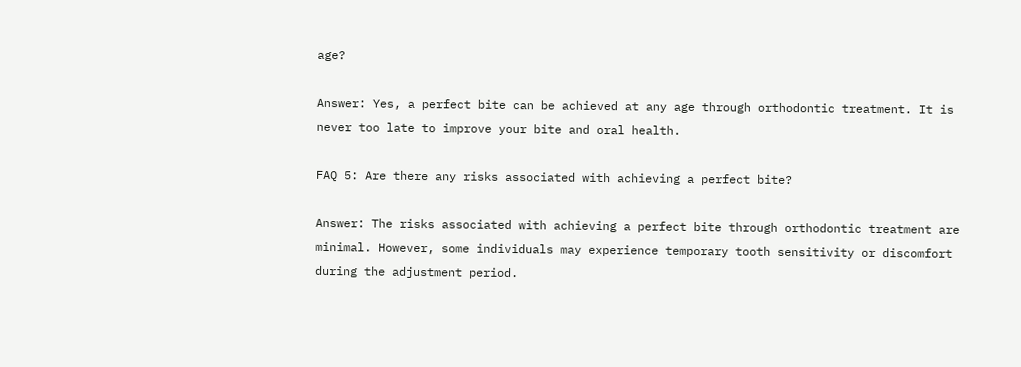age?

Answer: Yes, a perfect bite can be achieved at any age through orthodontic treatment. It is never too late to improve your bite and oral health.

FAQ 5: Are there any risks associated with achieving a perfect bite?

Answer: The risks associated with achieving a perfect bite through orthodontic treatment are minimal. However, some individuals may experience temporary tooth sensitivity or discomfort during the adjustment period.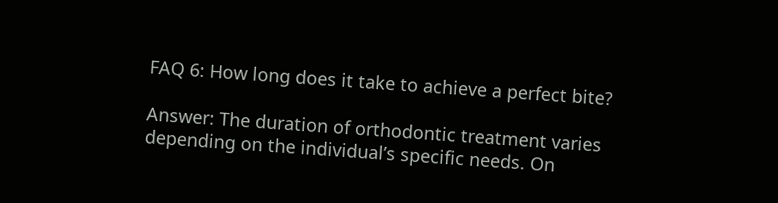FAQ 6: How long does it take to achieve a perfect bite?

Answer: The duration of orthodontic treatment varies depending on the individual’s specific needs. On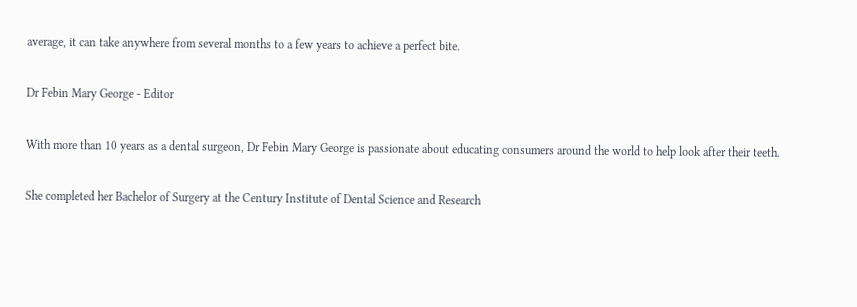average, it can take anywhere from several months to a few years to achieve a perfect bite.

Dr Febin Mary George - Editor

With more than 10 years as a dental surgeon, Dr Febin Mary George is passionate about educating consumers around the world to help look after their teeth.

She completed her Bachelor of Surgery at the Century Institute of Dental Science and Research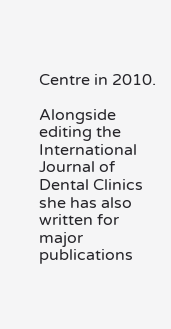Centre in 2010.

Alongside editing the International Journal of Dental Clinics she has also written for major publications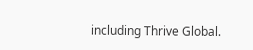including Thrive Global.